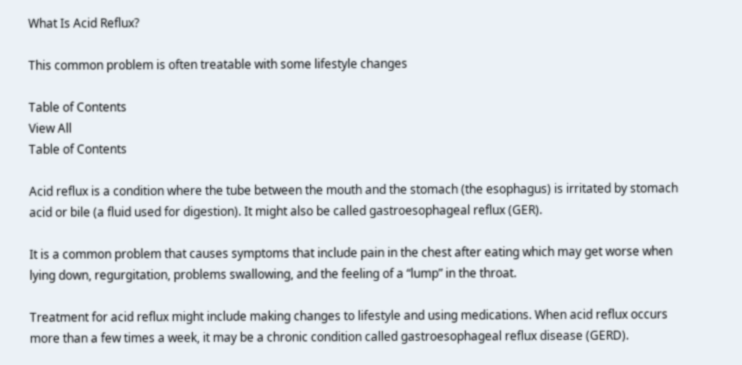What Is Acid Reflux?

This common problem is often treatable with some lifestyle changes

Table of Contents
View All
Table of Contents

Acid reflux is a condition where the tube between the mouth and the stomach (the esophagus) is irritated by stomach acid or bile (a fluid used for digestion). It might also be called gastroesophageal reflux (GER).

It is a common problem that causes symptoms that include pain in the chest after eating which may get worse when lying down, regurgitation, problems swallowing, and the feeling of a “lump” in the throat.

Treatment for acid reflux might include making changes to lifestyle and using medications. When acid reflux occurs more than a few times a week, it may be a chronic condition called gastroesophageal reflux disease (GERD).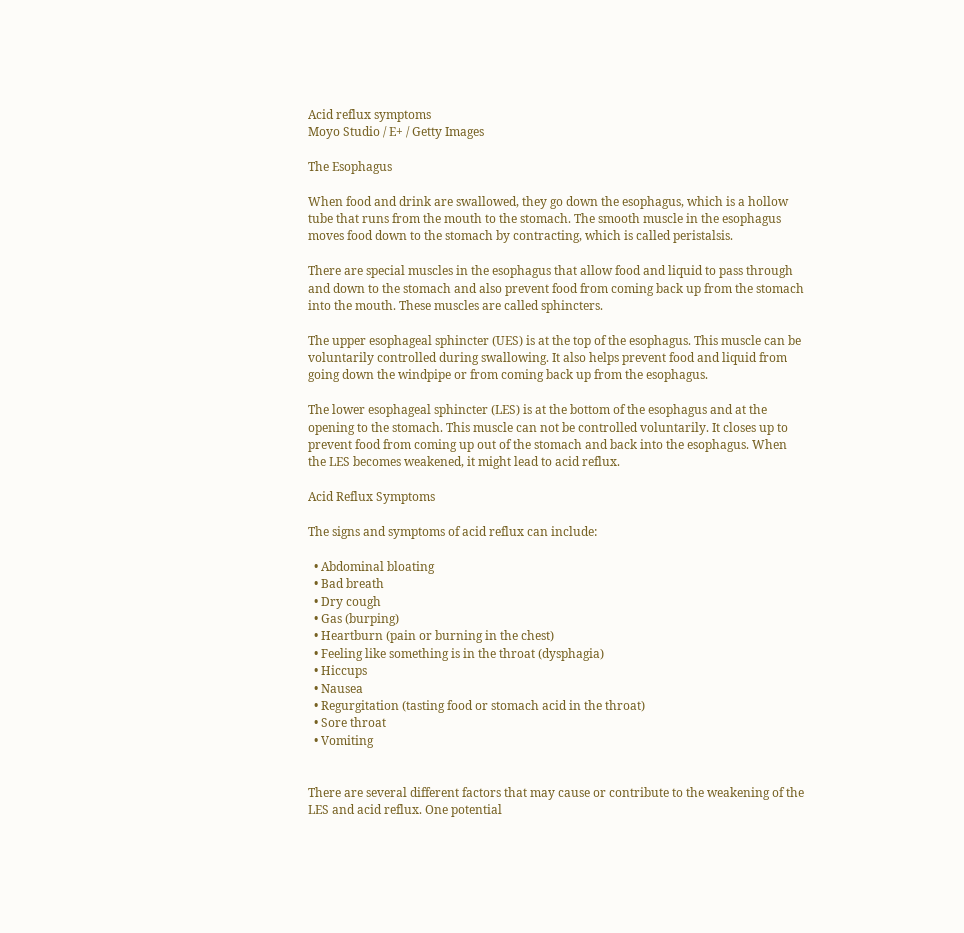Acid reflux symptoms
Moyo Studio / E+ / Getty Images

The Esophagus

When food and drink are swallowed, they go down the esophagus, which is a hollow tube that runs from the mouth to the stomach. The smooth muscle in the esophagus moves food down to the stomach by contracting, which is called peristalsis.

There are special muscles in the esophagus that allow food and liquid to pass through and down to the stomach and also prevent food from coming back up from the stomach into the mouth. These muscles are called sphincters.

The upper esophageal sphincter (UES) is at the top of the esophagus. This muscle can be voluntarily controlled during swallowing. It also helps prevent food and liquid from going down the windpipe or from coming back up from the esophagus.

The lower esophageal sphincter (LES) is at the bottom of the esophagus and at the opening to the stomach. This muscle can not be controlled voluntarily. It closes up to prevent food from coming up out of the stomach and back into the esophagus. When the LES becomes weakened, it might lead to acid reflux.

Acid Reflux Symptoms

The signs and symptoms of acid reflux can include:

  • Abdominal bloating
  • Bad breath
  • Dry cough
  • Gas (burping)
  • Heartburn (pain or burning in the chest)
  • Feeling like something is in the throat (dysphagia)
  • Hiccups
  • Nausea
  • Regurgitation (tasting food or stomach acid in the throat)
  • Sore throat
  • Vomiting


There are several different factors that may cause or contribute to the weakening of the LES and acid reflux. One potential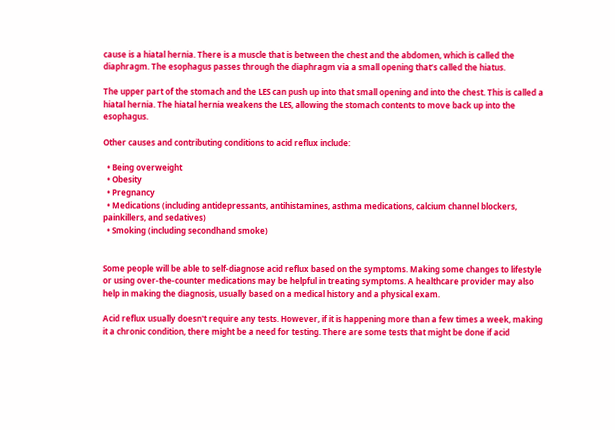cause is a hiatal hernia. There is a muscle that is between the chest and the abdomen, which is called the diaphragm. The esophagus passes through the diaphragm via a small opening that’s called the hiatus.

The upper part of the stomach and the LES can push up into that small opening and into the chest. This is called a hiatal hernia. The hiatal hernia weakens the LES, allowing the stomach contents to move back up into the esophagus.

Other causes and contributing conditions to acid reflux include:

  • Being overweight
  • Obesity
  • Pregnancy
  • Medications (including antidepressants, antihistamines, asthma medications, calcium channel blockers, painkillers, and sedatives)
  • Smoking (including secondhand smoke)


Some people will be able to self-diagnose acid reflux based on the symptoms. Making some changes to lifestyle or using over-the-counter medications may be helpful in treating symptoms. A healthcare provider may also help in making the diagnosis, usually based on a medical history and a physical exam.

Acid reflux usually doesn't require any tests. However, if it is happening more than a few times a week, making it a chronic condition, there might be a need for testing. There are some tests that might be done if acid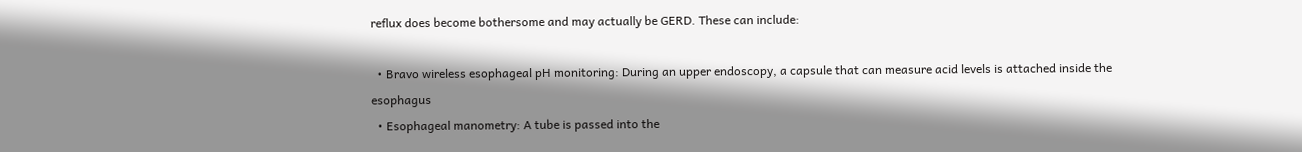reflux does become bothersome and may actually be GERD. These can include:

  • Bravo wireless esophageal pH monitoring: During an upper endoscopy, a capsule that can measure acid levels is attached inside the esophagus
  • Esophageal manometry: A tube is passed into the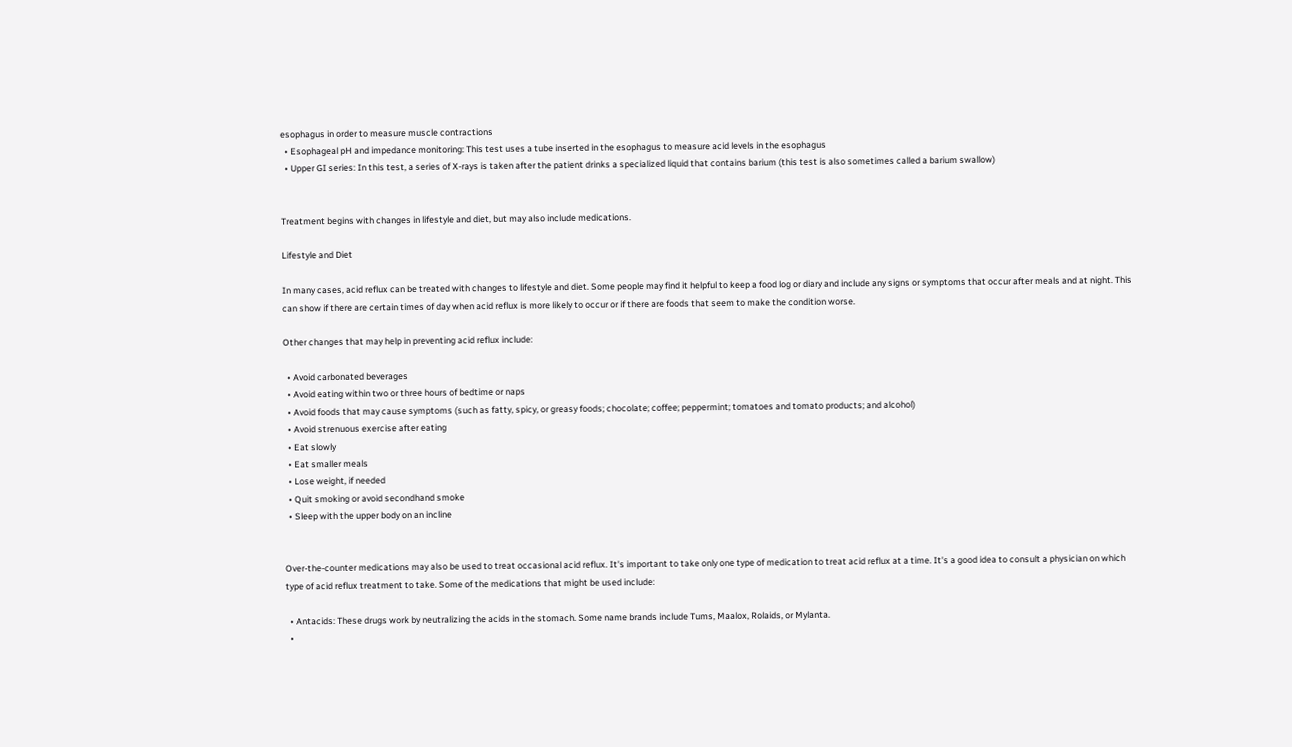esophagus in order to measure muscle contractions
  • Esophageal pH and impedance monitoring: This test uses a tube inserted in the esophagus to measure acid levels in the esophagus
  • Upper GI series: In this test, a series of X-rays is taken after the patient drinks a specialized liquid that contains barium (this test is also sometimes called a barium swallow)


Treatment begins with changes in lifestyle and diet, but may also include medications.

Lifestyle and Diet

In many cases, acid reflux can be treated with changes to lifestyle and diet. Some people may find it helpful to keep a food log or diary and include any signs or symptoms that occur after meals and at night. This can show if there are certain times of day when acid reflux is more likely to occur or if there are foods that seem to make the condition worse.

Other changes that may help in preventing acid reflux include:

  • Avoid carbonated beverages
  • Avoid eating within two or three hours of bedtime or naps
  • Avoid foods that may cause symptoms (such as fatty, spicy, or greasy foods; chocolate; coffee; peppermint; tomatoes and tomato products; and alcohol)
  • Avoid strenuous exercise after eating
  • Eat slowly
  • Eat smaller meals
  • Lose weight, if needed
  • Quit smoking or avoid secondhand smoke
  • Sleep with the upper body on an incline


Over-the-counter medications may also be used to treat occasional acid reflux. It's important to take only one type of medication to treat acid reflux at a time. It's a good idea to consult a physician on which type of acid reflux treatment to take. Some of the medications that might be used include:

  • Antacids: These drugs work by neutralizing the acids in the stomach. Some name brands include Tums, Maalox, Rolaids, or Mylanta.
  •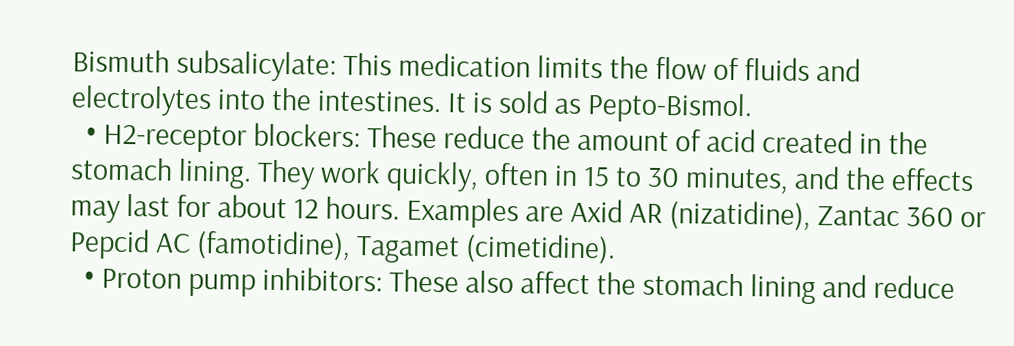Bismuth subsalicylate: This medication limits the flow of fluids and electrolytes into the intestines. It is sold as Pepto-Bismol.
  • H2-receptor blockers: These reduce the amount of acid created in the stomach lining. They work quickly, often in 15 to 30 minutes, and the effects may last for about 12 hours. Examples are Axid AR (nizatidine), Zantac 360 or Pepcid AC (famotidine), Tagamet (cimetidine).
  • Proton pump inhibitors: These also affect the stomach lining and reduce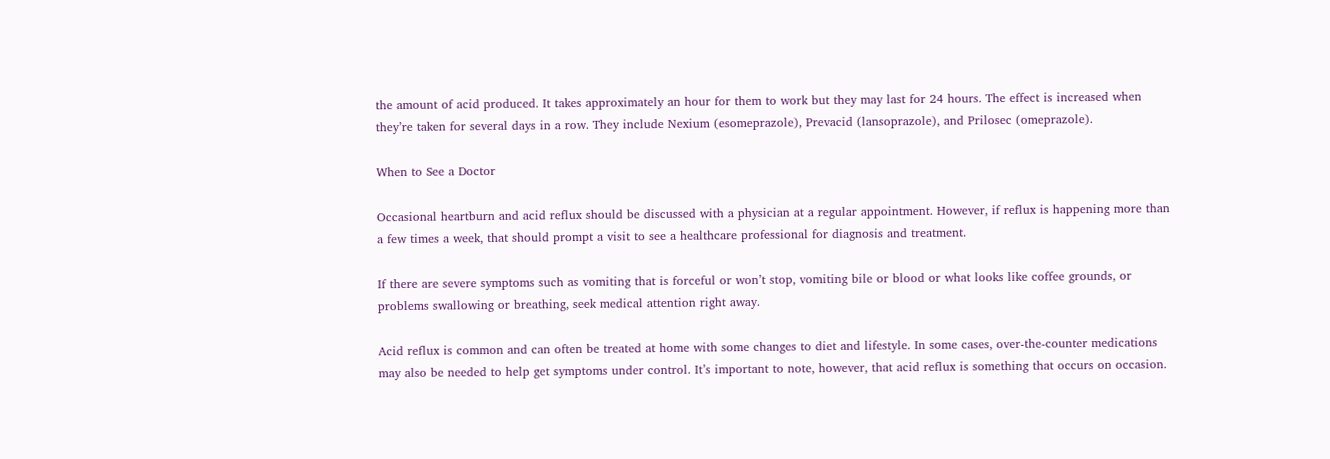the amount of acid produced. It takes approximately an hour for them to work but they may last for 24 hours. The effect is increased when they’re taken for several days in a row. They include Nexium (esomeprazole), Prevacid (lansoprazole), and Prilosec (omeprazole).

When to See a Doctor

Occasional heartburn and acid reflux should be discussed with a physician at a regular appointment. However, if reflux is happening more than a few times a week, that should prompt a visit to see a healthcare professional for diagnosis and treatment.

If there are severe symptoms such as vomiting that is forceful or won’t stop, vomiting bile or blood or what looks like coffee grounds, or problems swallowing or breathing, seek medical attention right away.

Acid reflux is common and can often be treated at home with some changes to diet and lifestyle. In some cases, over-the-counter medications may also be needed to help get symptoms under control. It’s important to note, however, that acid reflux is something that occurs on occasion.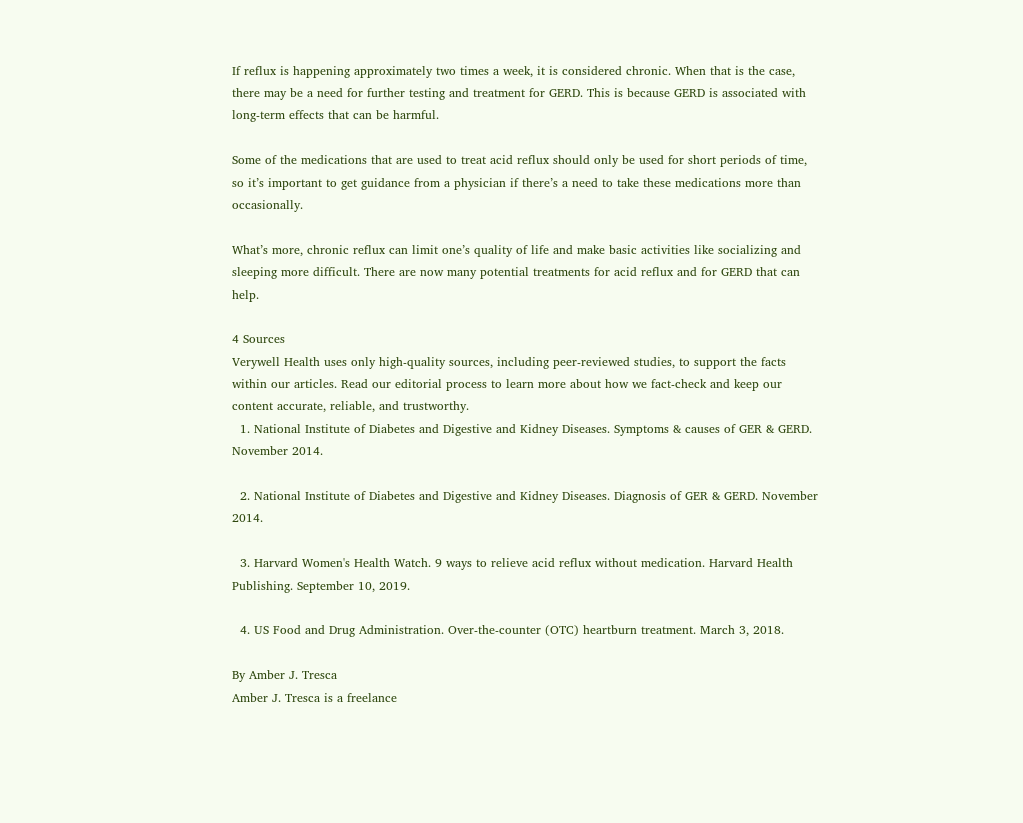If reflux is happening approximately two times a week, it is considered chronic. When that is the case, there may be a need for further testing and treatment for GERD. This is because GERD is associated with long-term effects that can be harmful.

Some of the medications that are used to treat acid reflux should only be used for short periods of time, so it’s important to get guidance from a physician if there’s a need to take these medications more than occasionally.

What’s more, chronic reflux can limit one’s quality of life and make basic activities like socializing and sleeping more difficult. There are now many potential treatments for acid reflux and for GERD that can help.

4 Sources
Verywell Health uses only high-quality sources, including peer-reviewed studies, to support the facts within our articles. Read our editorial process to learn more about how we fact-check and keep our content accurate, reliable, and trustworthy.
  1. National Institute of Diabetes and Digestive and Kidney Diseases. Symptoms & causes of GER & GERD. November 2014.

  2. National Institute of Diabetes and Digestive and Kidney Diseases. Diagnosis of GER & GERD. November 2014.

  3. Harvard Women's Health Watch. 9 ways to relieve acid reflux without medication. Harvard Health Publishing. September 10, 2019.

  4. US Food and Drug Administration. Over-the-counter (OTC) heartburn treatment. March 3, 2018.

By Amber J. Tresca
Amber J. Tresca is a freelance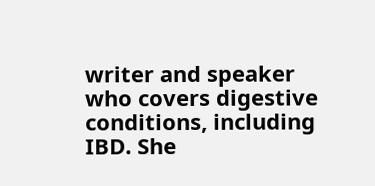writer and speaker who covers digestive conditions, including IBD. She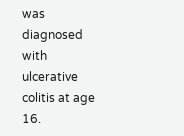was diagnosed with ulcerative colitis at age 16.